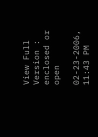View Full Version : enclosed or open

02-23-2006, 11:43 PM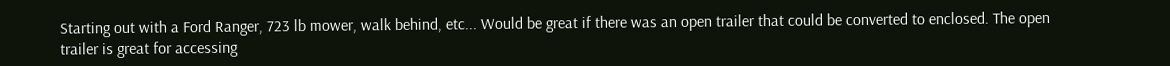Starting out with a Ford Ranger, 723 lb mower, walk behind, etc... Would be great if there was an open trailer that could be converted to enclosed. The open trailer is great for accessing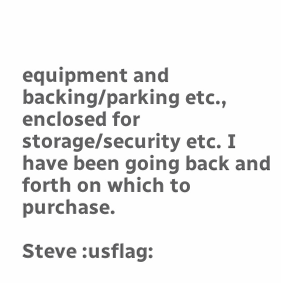equipment and backing/parking etc., enclosed for storage/security etc. I have been going back and forth on which to purchase.

Steve :usflag: